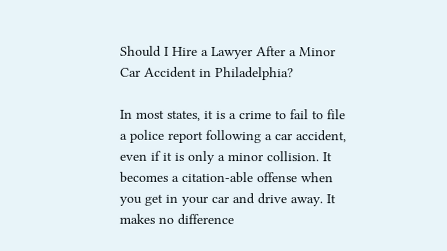Should I Hire a Lawyer After a Minor Car Accident in Philadelphia?

In most states, it is a crime to fail to file a police report following a car accident, even if it is only a minor collision. It becomes a citation-able offense when you get in your car and drive away. It makes no difference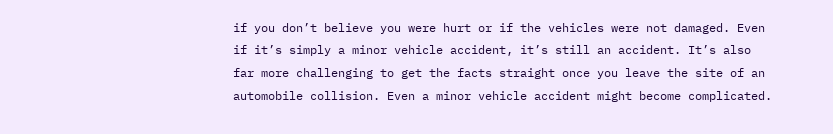if you don’t believe you were hurt or if the vehicles were not damaged. Even if it’s simply a minor vehicle accident, it’s still an accident. It’s also far more challenging to get the facts straight once you leave the site of an automobile collision. Even a minor vehicle accident might become complicated.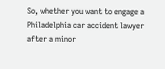So, whether you want to engage a Philadelphia car accident lawyer after a minor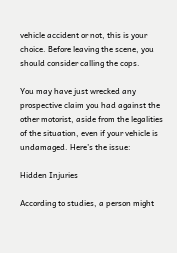vehicle accident or not, this is your choice. Before leaving the scene, you should consider calling the cops.

You may have just wrecked any prospective claim you had against the other motorist, aside from the legalities of the situation, even if your vehicle is undamaged. Here’s the issue:

Hidden Injuries

According to studies, a person might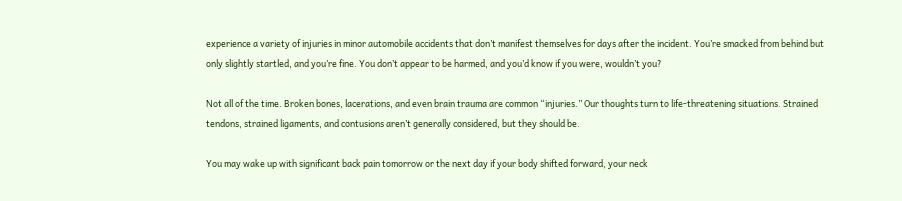experience a variety of injuries in minor automobile accidents that don’t manifest themselves for days after the incident. You’re smacked from behind but only slightly startled, and you’re fine. You don’t appear to be harmed, and you’d know if you were, wouldn’t you?

Not all of the time. Broken bones, lacerations, and even brain trauma are common “injuries.” Our thoughts turn to life-threatening situations. Strained tendons, strained ligaments, and contusions aren’t generally considered, but they should be.

You may wake up with significant back pain tomorrow or the next day if your body shifted forward, your neck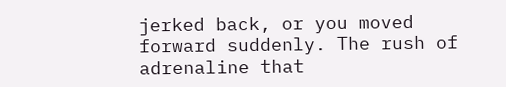jerked back, or you moved forward suddenly. The rush of adrenaline that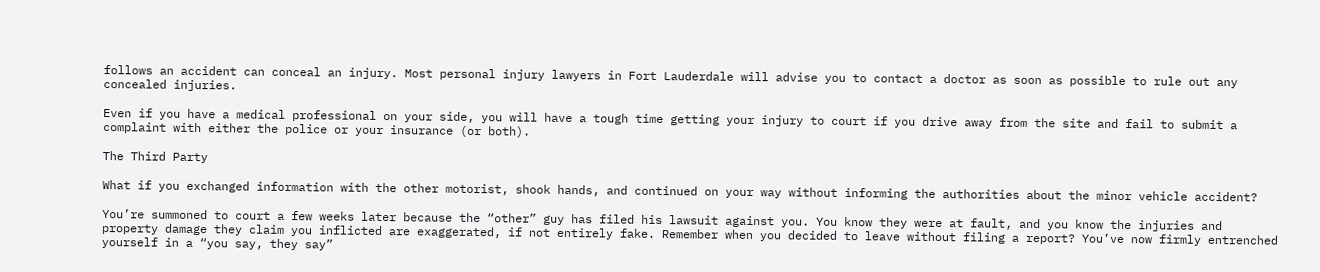follows an accident can conceal an injury. Most personal injury lawyers in Fort Lauderdale will advise you to contact a doctor as soon as possible to rule out any concealed injuries.

Even if you have a medical professional on your side, you will have a tough time getting your injury to court if you drive away from the site and fail to submit a complaint with either the police or your insurance (or both).

The Third Party

What if you exchanged information with the other motorist, shook hands, and continued on your way without informing the authorities about the minor vehicle accident?

You’re summoned to court a few weeks later because the “other” guy has filed his lawsuit against you. You know they were at fault, and you know the injuries and property damage they claim you inflicted are exaggerated, if not entirely fake. Remember when you decided to leave without filing a report? You’ve now firmly entrenched yourself in a “you say, they say”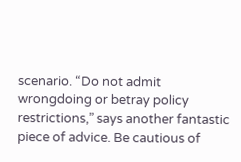scenario. “Do not admit wrongdoing or betray policy restrictions,” says another fantastic piece of advice. Be cautious of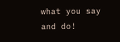what you say and do!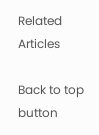Related Articles

Back to top button